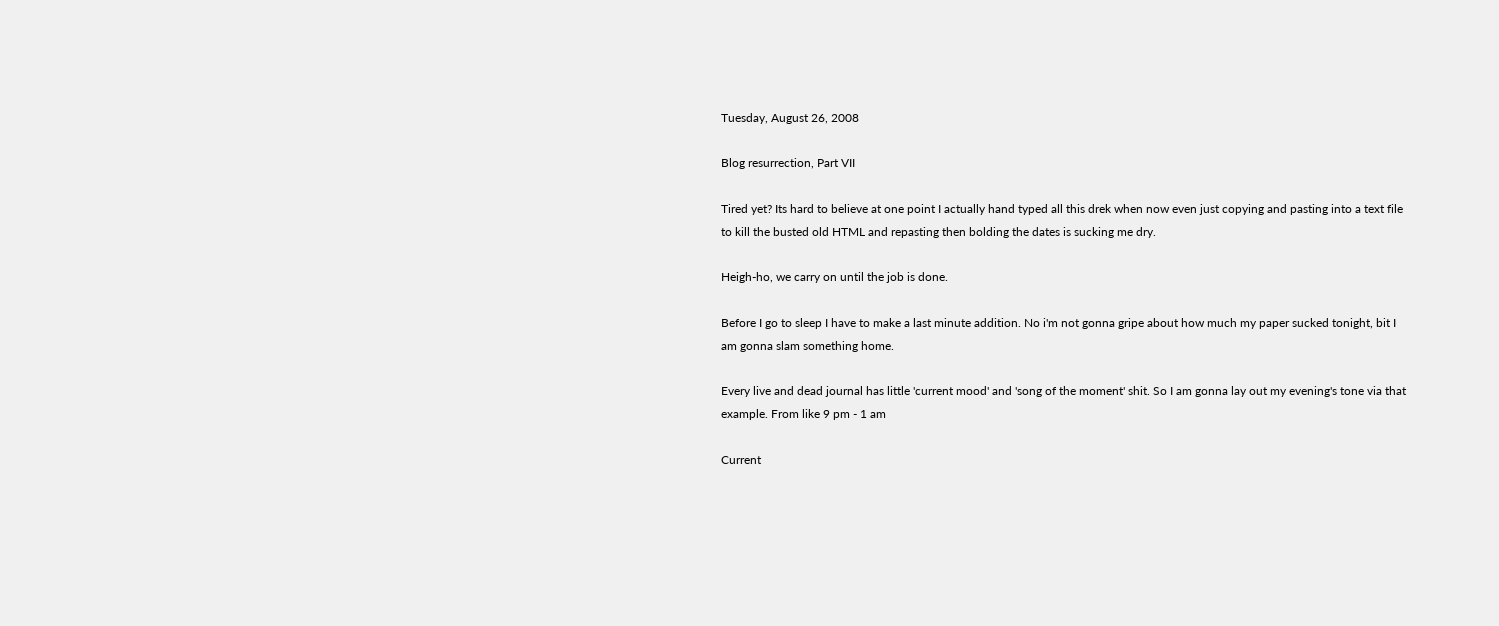Tuesday, August 26, 2008

Blog resurrection, Part VII

Tired yet? Its hard to believe at one point I actually hand typed all this drek when now even just copying and pasting into a text file to kill the busted old HTML and repasting then bolding the dates is sucking me dry.

Heigh-ho, we carry on until the job is done.

Before I go to sleep I have to make a last minute addition. No i'm not gonna gripe about how much my paper sucked tonight, bit I am gonna slam something home.

Every live and dead journal has little 'current mood' and 'song of the moment' shit. So I am gonna lay out my evening's tone via that example. From like 9 pm - 1 am

Current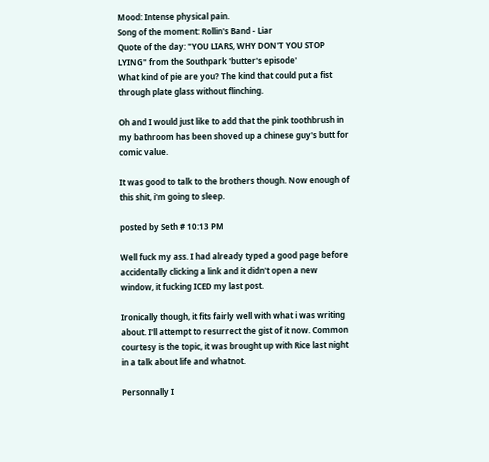Mood: Intense physical pain.
Song of the moment: Rollin's Band - Liar
Quote of the day: "YOU LIARS, WHY DON'T YOU STOP LYING" from the Southpark 'butter's episode'
What kind of pie are you? The kind that could put a fist through plate glass without flinching.

Oh and I would just like to add that the pink toothbrush in my bathroom has been shoved up a chinese guy's butt for comic value.

It was good to talk to the brothers though. Now enough of this shit, i'm going to sleep.

posted by Seth # 10:13 PM

Well fuck my ass. I had already typed a good page before accidentally clicking a link and it didn't open a new window, it fucking ICED my last post.

Ironically though, it fits fairly well with what i was writing about. I'll attempt to resurrect the gist of it now. Common courtesy is the topic, it was brought up with Rice last night in a talk about life and whatnot.

Personnally I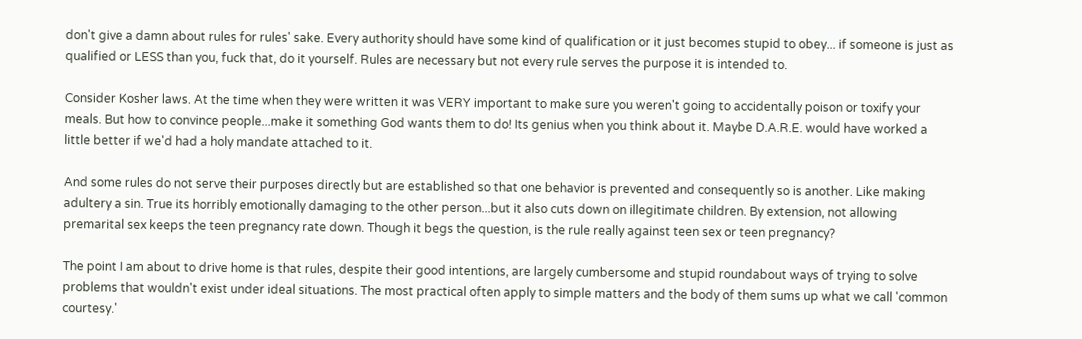don't give a damn about rules for rules' sake. Every authority should have some kind of qualification or it just becomes stupid to obey... if someone is just as qualified or LESS than you, fuck that, do it yourself. Rules are necessary but not every rule serves the purpose it is intended to.

Consider Kosher laws. At the time when they were written it was VERY important to make sure you weren't going to accidentally poison or toxify your meals. But how to convince people...make it something God wants them to do! Its genius when you think about it. Maybe D.A.R.E. would have worked a little better if we'd had a holy mandate attached to it.

And some rules do not serve their purposes directly but are established so that one behavior is prevented and consequently so is another. Like making adultery a sin. True its horribly emotionally damaging to the other person...but it also cuts down on illegitimate children. By extension, not allowing premarital sex keeps the teen pregnancy rate down. Though it begs the question, is the rule really against teen sex or teen pregnancy?

The point I am about to drive home is that rules, despite their good intentions, are largely cumbersome and stupid roundabout ways of trying to solve problems that wouldn't exist under ideal situations. The most practical often apply to simple matters and the body of them sums up what we call 'common courtesy.'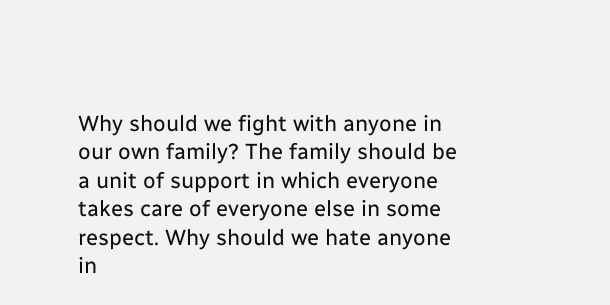Why should we fight with anyone in our own family? The family should be a unit of support in which everyone takes care of everyone else in some respect. Why should we hate anyone in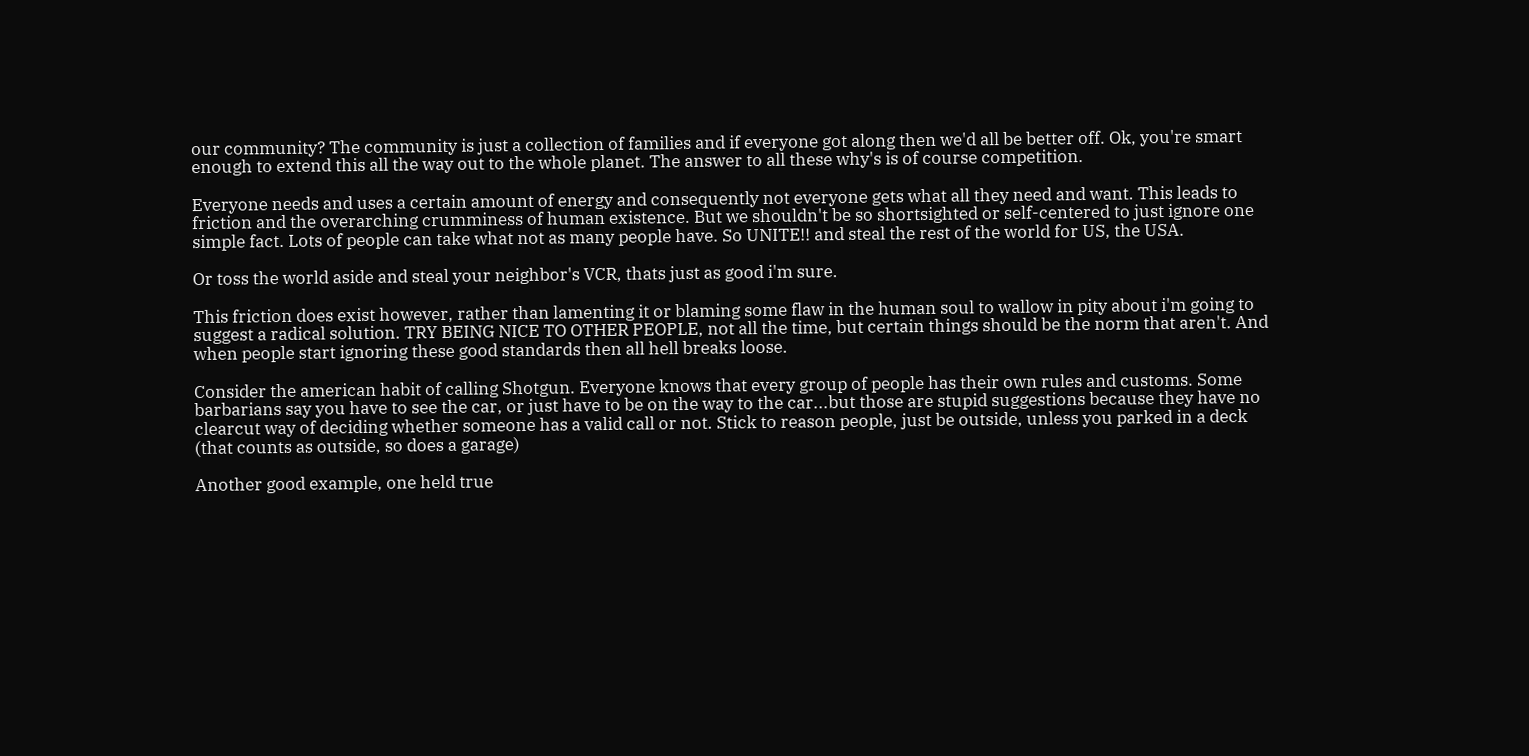our community? The community is just a collection of families and if everyone got along then we'd all be better off. Ok, you're smart enough to extend this all the way out to the whole planet. The answer to all these why's is of course competition.

Everyone needs and uses a certain amount of energy and consequently not everyone gets what all they need and want. This leads to friction and the overarching crumminess of human existence. But we shouldn't be so shortsighted or self-centered to just ignore one simple fact. Lots of people can take what not as many people have. So UNITE!! and steal the rest of the world for US, the USA.

Or toss the world aside and steal your neighbor's VCR, thats just as good i'm sure.

This friction does exist however, rather than lamenting it or blaming some flaw in the human soul to wallow in pity about i'm going to suggest a radical solution. TRY BEING NICE TO OTHER PEOPLE, not all the time, but certain things should be the norm that aren't. And when people start ignoring these good standards then all hell breaks loose.

Consider the american habit of calling Shotgun. Everyone knows that every group of people has their own rules and customs. Some barbarians say you have to see the car, or just have to be on the way to the car...but those are stupid suggestions because they have no clearcut way of deciding whether someone has a valid call or not. Stick to reason people, just be outside, unless you parked in a deck (that counts as outside, so does a garage)

Another good example, one held true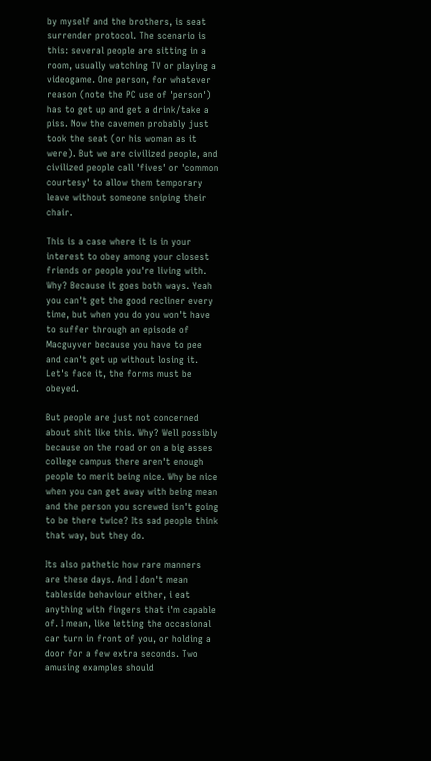by myself and the brothers, is seat surrender protocol. The scenario is this: several people are sitting in a room, usually watching TV or playing a videogame. One person, for whatever reason (note the PC use of 'person') has to get up and get a drink/take a piss. Now the cavemen probably just took the seat (or his woman as it were). But we are civilized people, and civilized people call 'fives' or 'common courtesy' to allow them temporary leave without someone sniping their chair.

This is a case where it is in your interest to obey among your closest friends or people you're living with. Why? Because it goes both ways. Yeah you can't get the good recliner every time, but when you do you won't have to suffer through an episode of Macguyver because you have to pee and can't get up without losing it. Let's face it, the forms must be obeyed.

But people are just not concerned about shit like this. Why? Well possibly because on the road or on a big asses college campus there aren't enough people to merit being nice. Why be nice when you can get away with being mean and the person you screwed isn't going to be there twice? Its sad people think that way, but they do.

Its also pathetic how rare manners are these days. And I don't mean tableside behaviour either, i eat anything with fingers that i'm capable of. I mean, like letting the occasional car turn in front of you, or holding a door for a few extra seconds. Two amusing examples should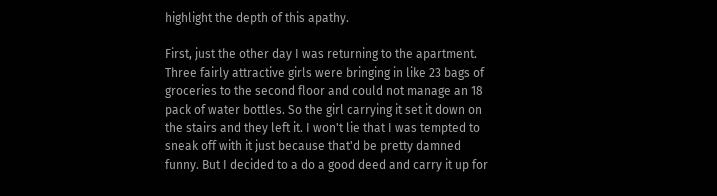highlight the depth of this apathy.

First, just the other day I was returning to the apartment. Three fairly attractive girls were bringing in like 23 bags of groceries to the second floor and could not manage an 18 pack of water bottles. So the girl carrying it set it down on the stairs and they left it. I won't lie that I was tempted to sneak off with it just because that'd be pretty damned funny. But I decided to a do a good deed and carry it up for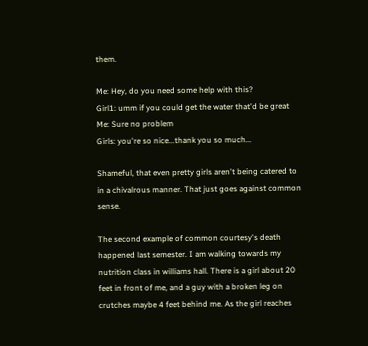them.

Me: Hey, do you need some help with this?
Girl1: umm if you could get the water that'd be great
Me: Sure no problem
Girls: you're so nice...thank you so much...

Shameful, that even pretty girls aren't being catered to in a chivalrous manner. That just goes against common sense.

The second example of common courtesy's death happened last semester. I am walking towards my nutrition class in williams hall. There is a girl about 20 feet in front of me, and a guy with a broken leg on crutches maybe 4 feet behind me. As the girl reaches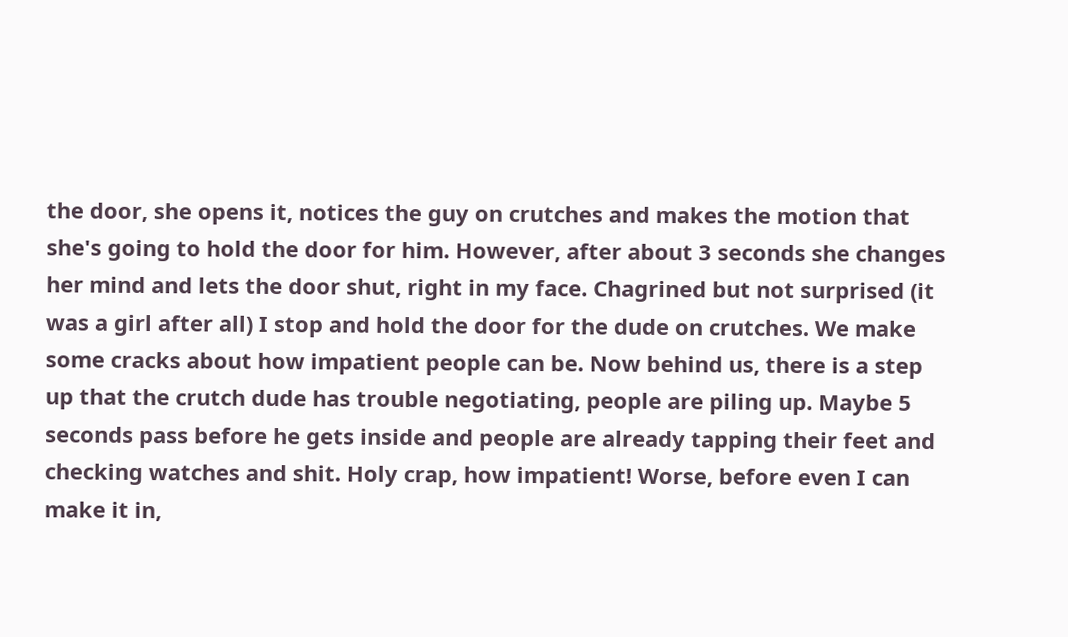the door, she opens it, notices the guy on crutches and makes the motion that she's going to hold the door for him. However, after about 3 seconds she changes her mind and lets the door shut, right in my face. Chagrined but not surprised (it was a girl after all) I stop and hold the door for the dude on crutches. We make some cracks about how impatient people can be. Now behind us, there is a step up that the crutch dude has trouble negotiating, people are piling up. Maybe 5 seconds pass before he gets inside and people are already tapping their feet and checking watches and shit. Holy crap, how impatient! Worse, before even I can make it in,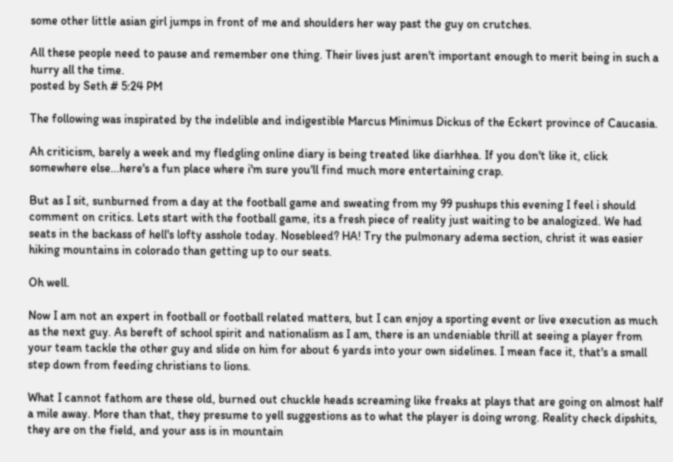some other little asian girl jumps in front of me and shoulders her way past the guy on crutches.

All these people need to pause and remember one thing. Their lives just aren't important enough to merit being in such a hurry all the time.
posted by Seth # 5:24 PM

The following was inspirated by the indelible and indigestible Marcus Minimus Dickus of the Eckert province of Caucasia.

Ah criticism, barely a week and my fledgling online diary is being treated like diarhhea. If you don't like it, click somewhere else...here's a fun place where i'm sure you'll find much more entertaining crap.

But as I sit, sunburned from a day at the football game and sweating from my 99 pushups this evening I feel i should comment on critics. Lets start with the football game, its a fresh piece of reality just waiting to be analogized. We had seats in the backass of hell's lofty asshole today. Nosebleed? HA! Try the pulmonary adema section, christ it was easier hiking mountains in colorado than getting up to our seats.

Oh well.

Now I am not an expert in football or football related matters, but I can enjoy a sporting event or live execution as much as the next guy. As bereft of school spirit and nationalism as I am, there is an undeniable thrill at seeing a player from your team tackle the other guy and slide on him for about 6 yards into your own sidelines. I mean face it, that's a small step down from feeding christians to lions.

What I cannot fathom are these old, burned out chuckle heads screaming like freaks at plays that are going on almost half a mile away. More than that, they presume to yell suggestions as to what the player is doing wrong. Reality check dipshits, they are on the field, and your ass is in mountain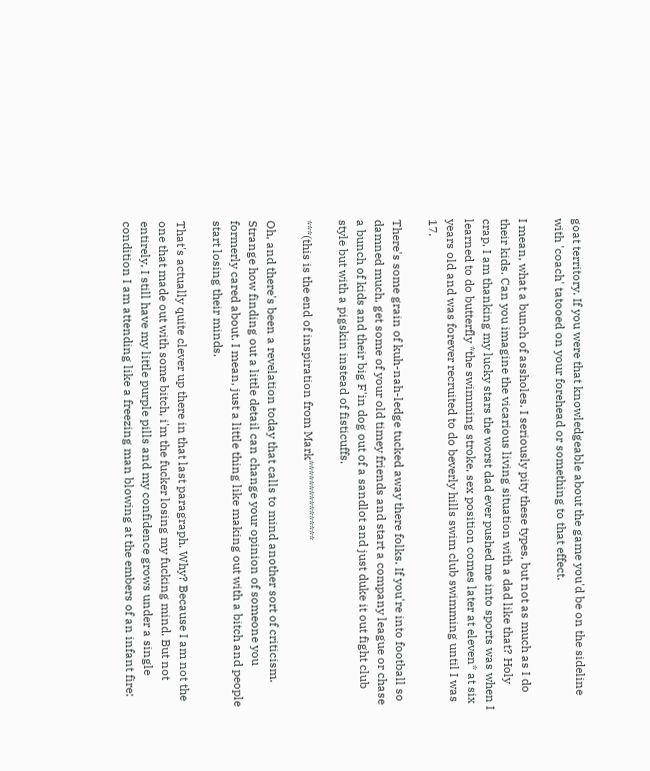goat territory. If you were that knowledgeable about the game you'd be on the sideline with 'coach' tatooed on your forehead or something to that effect.

I mean, what a bunch of assholes. I seriously pity these types, but not as much as I do their kids. Can you imagine the vicarious living situation with a dad like that? Holy crap, I am thanking my lucky stars the worst dad ever pushed me into sports was when I learned to do butterfly *the swimming stroke, sex position comes later at eleven* at six years old and was forever recruited to do beverly hills swim club swimming until I was 17.

There's some grain of kuh-nah-ledge tucked away there folks. If you're into football so damned much, get some of your old timey friends and start a company league or chase a bunch of kids and their big F'in dog out of a sandlot and just duke it out fight club style but with a pigskin instead of fisticuffs.

***(this is the end of inspiration from Mark****************

Oh, and there's been a revelation today that calls to mind another sort of criticism. Strange how finding out a little detail can change your opinion of someone you formerly cared about. I mean, just a little thing like making out with a bitch and people start losing their minds.

That's actually quite clever up there in that last paragraph. Why? Because I am not the one that made out with some bitch, i'm the fucker losing my fucking mind. But not entirely, I still have my little purple pills and my confidence grows under a single condition I am attending like a freezing man blowing at the embers of an infant fire: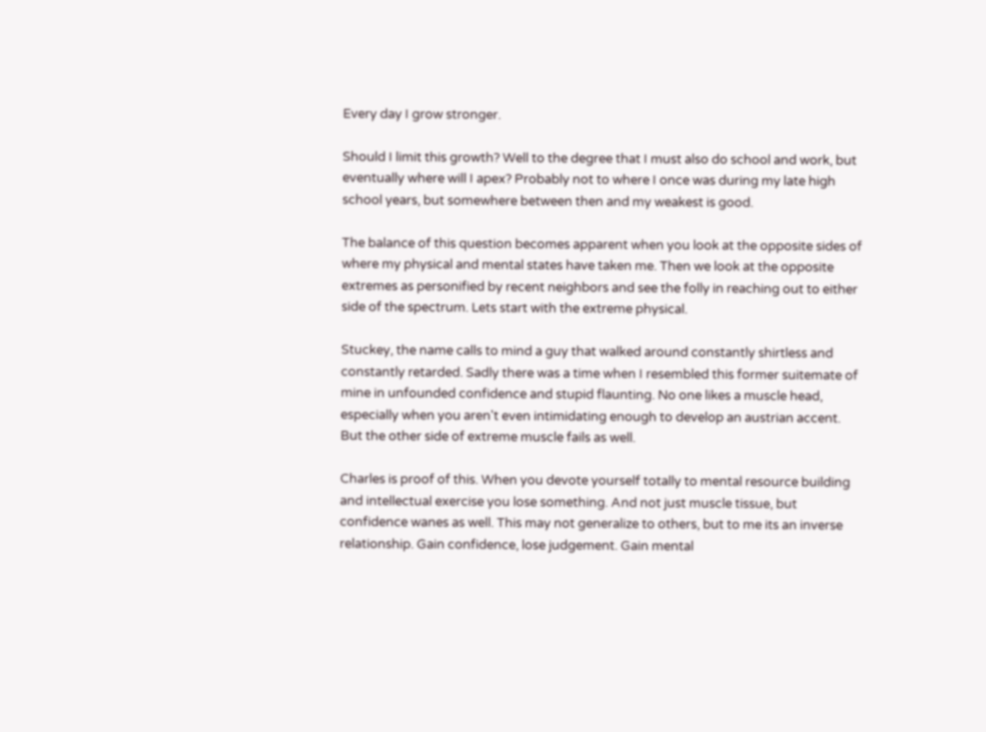Every day I grow stronger.

Should I limit this growth? Well to the degree that I must also do school and work, but eventually where will I apex? Probably not to where I once was during my late high school years, but somewhere between then and my weakest is good.

The balance of this question becomes apparent when you look at the opposite sides of where my physical and mental states have taken me. Then we look at the opposite extremes as personified by recent neighbors and see the folly in reaching out to either side of the spectrum. Lets start with the extreme physical.

Stuckey, the name calls to mind a guy that walked around constantly shirtless and constantly retarded. Sadly there was a time when I resembled this former suitemate of mine in unfounded confidence and stupid flaunting. No one likes a muscle head, especially when you aren't even intimidating enough to develop an austrian accent. But the other side of extreme muscle fails as well.

Charles is proof of this. When you devote yourself totally to mental resource building and intellectual exercise you lose something. And not just muscle tissue, but confidence wanes as well. This may not generalize to others, but to me its an inverse relationship. Gain confidence, lose judgement. Gain mental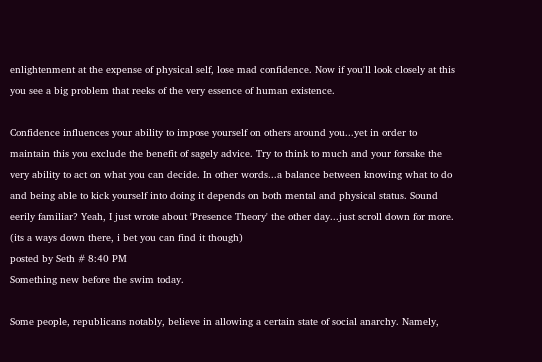enlightenment at the expense of physical self, lose mad confidence. Now if you'll look closely at this you see a big problem that reeks of the very essence of human existence.

Confidence influences your ability to impose yourself on others around you...yet in order to maintain this you exclude the benefit of sagely advice. Try to think to much and your forsake the very ability to act on what you can decide. In other words...a balance between knowing what to do and being able to kick yourself into doing it depends on both mental and physical status. Sound eerily familiar? Yeah, I just wrote about 'Presence Theory' the other day...just scroll down for more. (its a ways down there, i bet you can find it though)
posted by Seth # 8:40 PM
Something new before the swim today.

Some people, republicans notably, believe in allowing a certain state of social anarchy. Namely,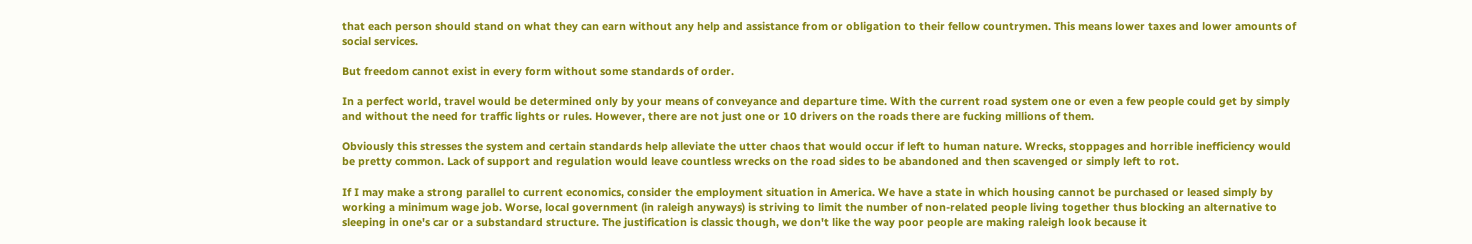that each person should stand on what they can earn without any help and assistance from or obligation to their fellow countrymen. This means lower taxes and lower amounts of social services.

But freedom cannot exist in every form without some standards of order.

In a perfect world, travel would be determined only by your means of conveyance and departure time. With the current road system one or even a few people could get by simply and without the need for traffic lights or rules. However, there are not just one or 10 drivers on the roads there are fucking millions of them.

Obviously this stresses the system and certain standards help alleviate the utter chaos that would occur if left to human nature. Wrecks, stoppages and horrible inefficiency would be pretty common. Lack of support and regulation would leave countless wrecks on the road sides to be abandoned and then scavenged or simply left to rot.

If I may make a strong parallel to current economics, consider the employment situation in America. We have a state in which housing cannot be purchased or leased simply by working a minimum wage job. Worse, local government (in raleigh anyways) is striving to limit the number of non-related people living together thus blocking an alternative to sleeping in one's car or a substandard structure. The justification is classic though, we don't like the way poor people are making raleigh look because it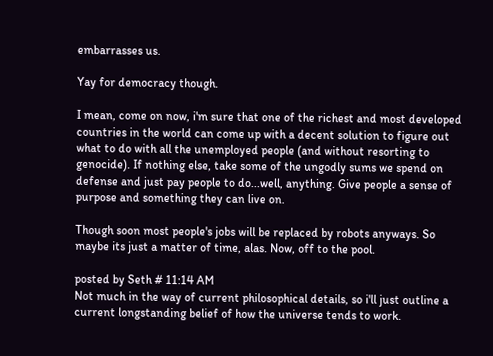embarrasses us.

Yay for democracy though.

I mean, come on now, i'm sure that one of the richest and most developed countries in the world can come up with a decent solution to figure out what to do with all the unemployed people (and without resorting to genocide). If nothing else, take some of the ungodly sums we spend on defense and just pay people to do...well, anything. Give people a sense of purpose and something they can live on.

Though soon most people's jobs will be replaced by robots anyways. So maybe its just a matter of time, alas. Now, off to the pool.

posted by Seth # 11:14 AM
Not much in the way of current philosophical details, so i'll just outline a current longstanding belief of how the universe tends to work.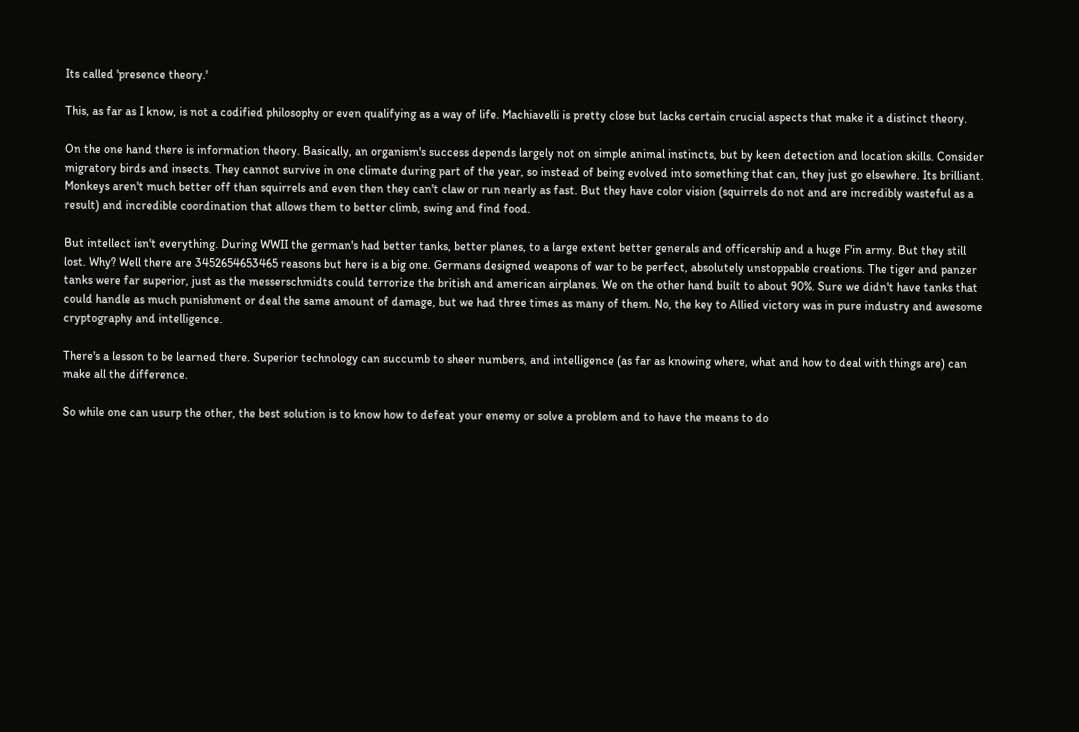Its called 'presence theory.'

This, as far as I know, is not a codified philosophy or even qualifying as a way of life. Machiavelli is pretty close but lacks certain crucial aspects that make it a distinct theory.

On the one hand there is information theory. Basically, an organism's success depends largely not on simple animal instincts, but by keen detection and location skills. Consider migratory birds and insects. They cannot survive in one climate during part of the year, so instead of being evolved into something that can, they just go elsewhere. Its brilliant. Monkeys aren't much better off than squirrels and even then they can't claw or run nearly as fast. But they have color vision (squirrels do not and are incredibly wasteful as a result) and incredible coordination that allows them to better climb, swing and find food.

But intellect isn't everything. During WWII the german's had better tanks, better planes, to a large extent better generals and officership and a huge F'in army. But they still lost. Why? Well there are 3452654653465 reasons but here is a big one. Germans designed weapons of war to be perfect, absolutely unstoppable creations. The tiger and panzer tanks were far superior, just as the messerschmidts could terrorize the british and american airplanes. We on the other hand built to about 90%. Sure we didn't have tanks that could handle as much punishment or deal the same amount of damage, but we had three times as many of them. No, the key to Allied victory was in pure industry and awesome cryptography and intelligence.

There's a lesson to be learned there. Superior technology can succumb to sheer numbers, and intelligence (as far as knowing where, what and how to deal with things are) can make all the difference.

So while one can usurp the other, the best solution is to know how to defeat your enemy or solve a problem and to have the means to do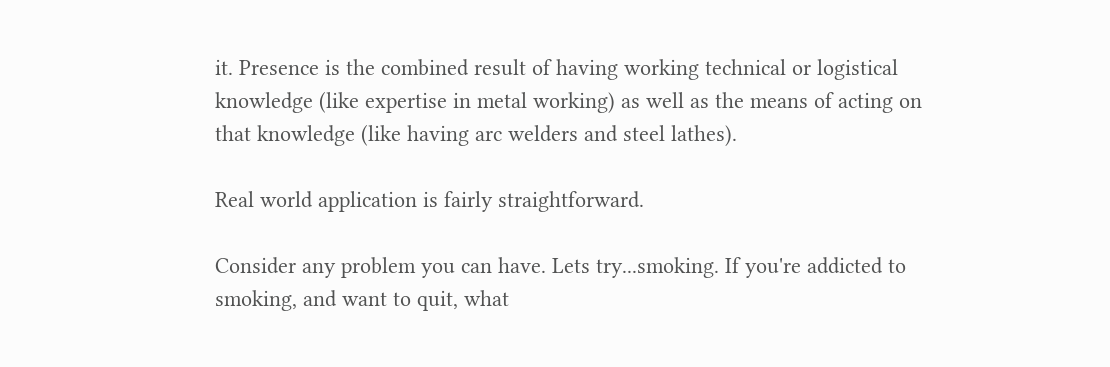it. Presence is the combined result of having working technical or logistical knowledge (like expertise in metal working) as well as the means of acting on that knowledge (like having arc welders and steel lathes).

Real world application is fairly straightforward.

Consider any problem you can have. Lets try...smoking. If you're addicted to smoking, and want to quit, what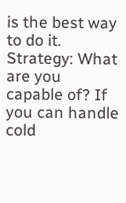is the best way to do it. Strategy: What are you capable of? If you can handle cold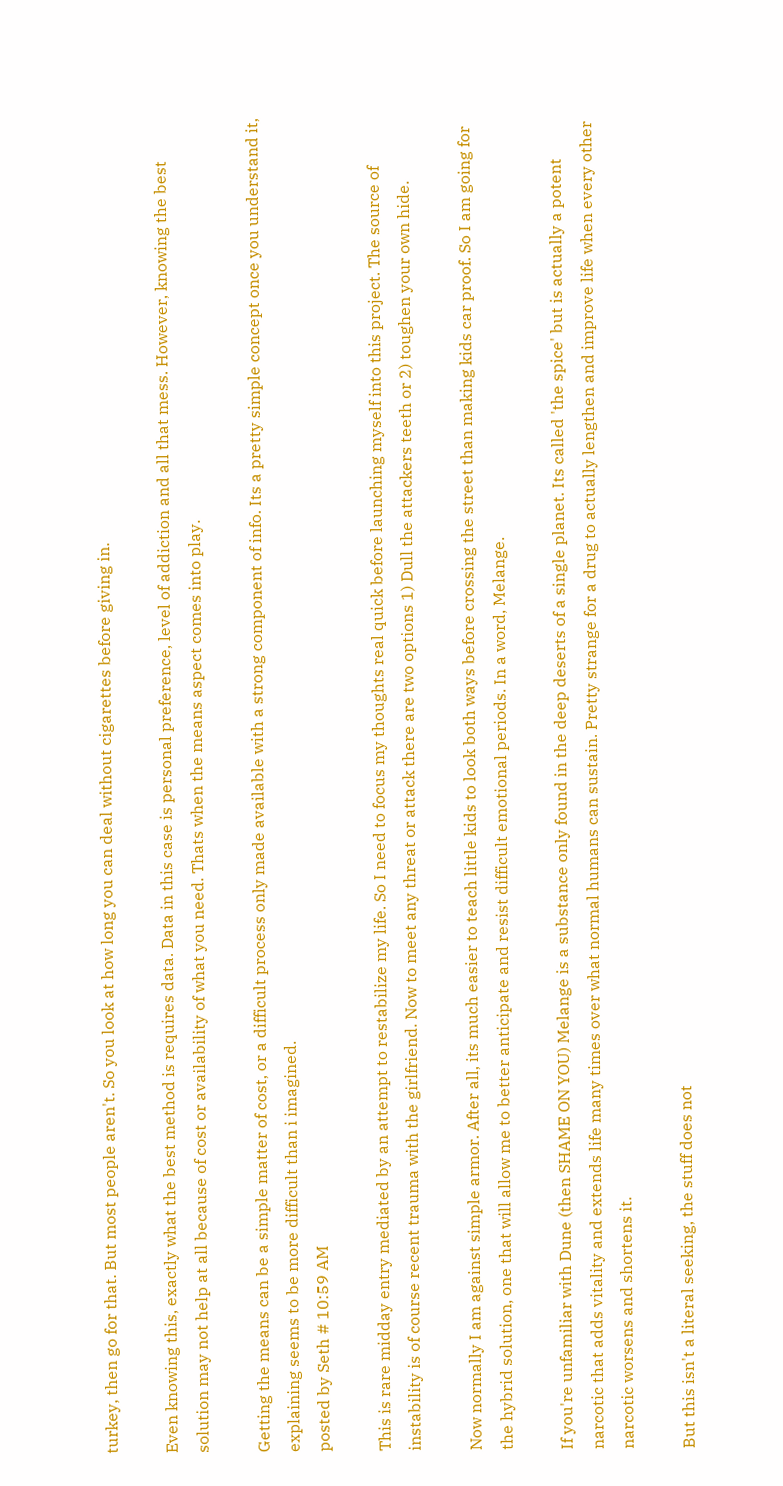turkey, then go for that. But most people aren't. So you look at how long you can deal without cigarettes before giving in.

Even knowing this, exactly what the best method is requires data. Data in this case is personal preference, level of addiction and all that mess. However, knowing the best solution may not help at all because of cost or availability of what you need. Thats when the means aspect comes into play.

Getting the means can be a simple matter of cost, or a difficult process only made available with a strong component of info. Its a pretty simple concept once you understand it, explaining seems to be more difficult than i imagined.
posted by Seth # 10:59 AM

This is rare midday entry mediated by an attempt to restabilize my life. So I need to focus my thoughts real quick before launching myself into this project. The source of instability is of course recent trauma with the girlfriend. Now to meet any threat or attack there are two options 1) Dull the attackers teeth or 2) toughen your own hide.

Now normally I am against simple armor. After all, its much easier to teach little kids to look both ways before crossing the street than making kids car proof. So I am going for the hybrid solution, one that will allow me to better anticipate and resist difficult emotional periods. In a word, Melange.

If you're unfamiliar with Dune (then SHAME ON YOU) Melange is a substance only found in the deep deserts of a single planet. Its called 'the spice' but is actually a potent narcotic that adds vitality and extends life many times over what normal humans can sustain. Pretty strange for a drug to actually lengthen and improve life when every other narcotic worsens and shortens it.

But this isn't a literal seeking, the stuff does not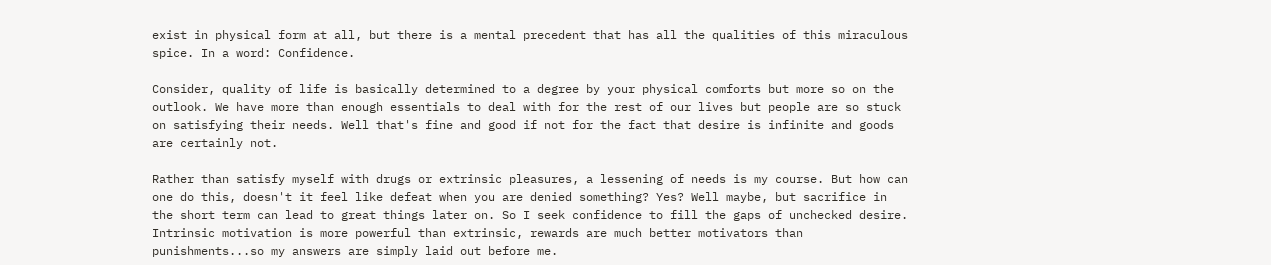exist in physical form at all, but there is a mental precedent that has all the qualities of this miraculous spice. In a word: Confidence.

Consider, quality of life is basically determined to a degree by your physical comforts but more so on the outlook. We have more than enough essentials to deal with for the rest of our lives but people are so stuck on satisfying their needs. Well that's fine and good if not for the fact that desire is infinite and goods are certainly not.

Rather than satisfy myself with drugs or extrinsic pleasures, a lessening of needs is my course. But how can one do this, doesn't it feel like defeat when you are denied something? Yes? Well maybe, but sacrifice in the short term can lead to great things later on. So I seek confidence to fill the gaps of unchecked desire. Intrinsic motivation is more powerful than extrinsic, rewards are much better motivators than punishments...so my answers are simply laid out before me.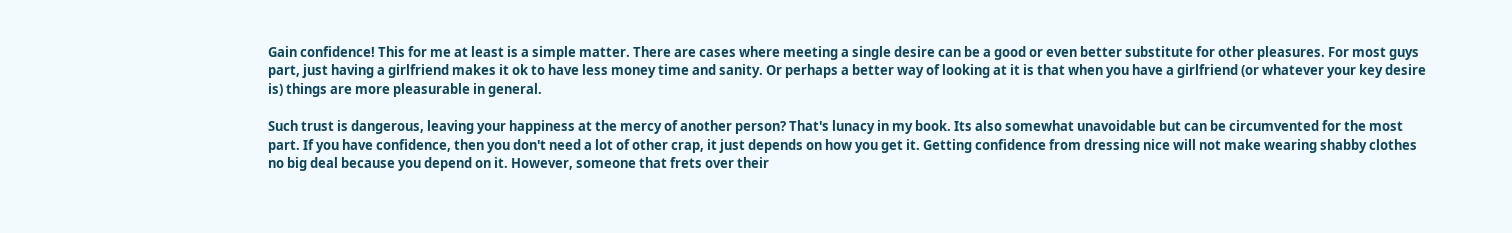Gain confidence! This for me at least is a simple matter. There are cases where meeting a single desire can be a good or even better substitute for other pleasures. For most guys part, just having a girlfriend makes it ok to have less money time and sanity. Or perhaps a better way of looking at it is that when you have a girlfriend (or whatever your key desire is) things are more pleasurable in general.

Such trust is dangerous, leaving your happiness at the mercy of another person? That's lunacy in my book. Its also somewhat unavoidable but can be circumvented for the most part. If you have confidence, then you don't need a lot of other crap, it just depends on how you get it. Getting confidence from dressing nice will not make wearing shabby clothes no big deal because you depend on it. However, someone that frets over their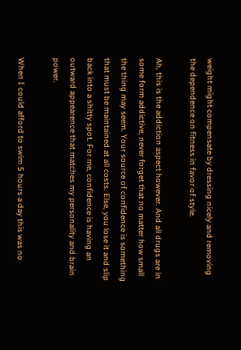weight might compensate by dressing nicely and removing the dependence on fitness in favor of style.

Ah, this is the addiction aspect however. And all drugs are in some form addictive, never forget that no matter how small the thing may seem. Your source of confidence is something that must be maintained at all costs. Else, you lose it and slip back into a shitty spot. For me, confidence is having an outward appearence that matches my personality and brain power.

When I could afford to swim 5 hours a day this was no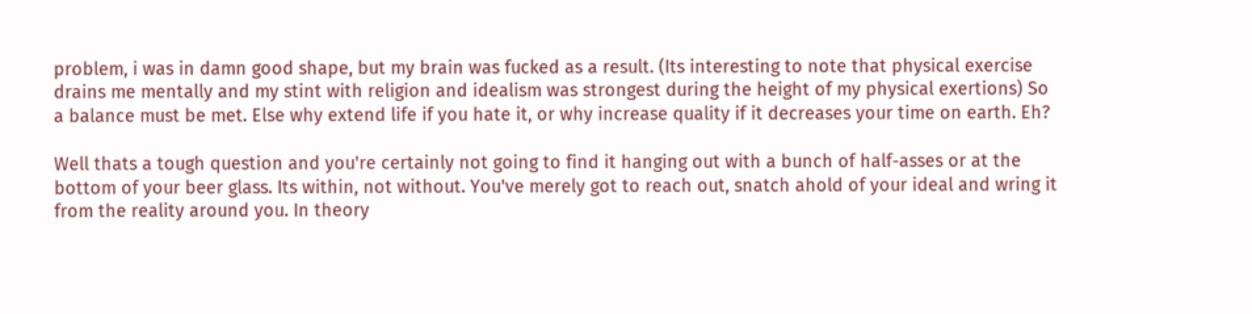problem, i was in damn good shape, but my brain was fucked as a result. (Its interesting to note that physical exercise drains me mentally and my stint with religion and idealism was strongest during the height of my physical exertions) So a balance must be met. Else why extend life if you hate it, or why increase quality if it decreases your time on earth. Eh?

Well thats a tough question and you're certainly not going to find it hanging out with a bunch of half-asses or at the bottom of your beer glass. Its within, not without. You've merely got to reach out, snatch ahold of your ideal and wring it from the reality around you. In theory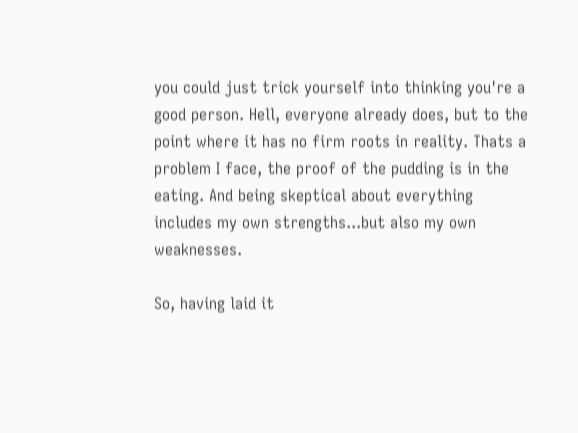you could just trick yourself into thinking you're a good person. Hell, everyone already does, but to the point where it has no firm roots in reality. Thats a problem I face, the proof of the pudding is in the eating. And being skeptical about everything includes my own strengths...but also my own weaknesses.

So, having laid it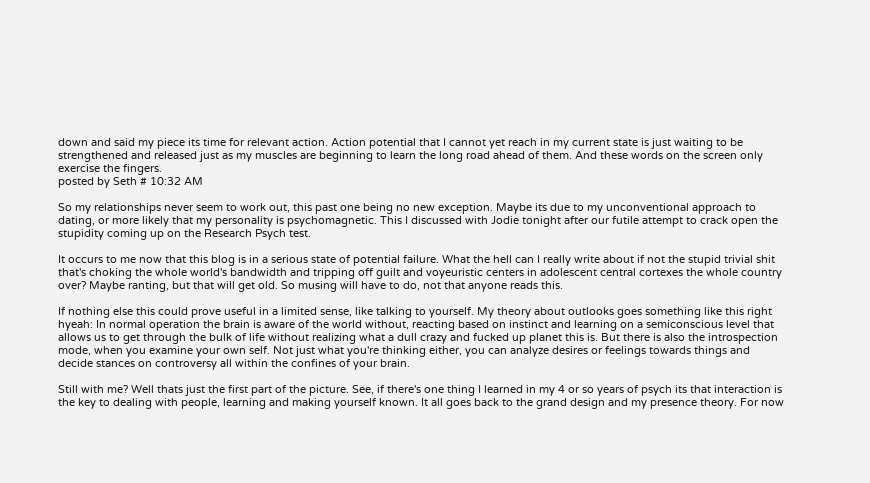down and said my piece its time for relevant action. Action potential that I cannot yet reach in my current state is just waiting to be strengthened and released just as my muscles are beginning to learn the long road ahead of them. And these words on the screen only exercise the fingers.
posted by Seth # 10:32 AM

So my relationships never seem to work out, this past one being no new exception. Maybe its due to my unconventional approach to dating, or more likely that my personality is psychomagnetic. This I discussed with Jodie tonight after our futile attempt to crack open the stupidity coming up on the Research Psych test.

It occurs to me now that this blog is in a serious state of potential failure. What the hell can I really write about if not the stupid trivial shit that's choking the whole world's bandwidth and tripping off guilt and voyeuristic centers in adolescent central cortexes the whole country over? Maybe ranting, but that will get old. So musing will have to do, not that anyone reads this.

If nothing else this could prove useful in a limited sense, like talking to yourself. My theory about outlooks goes something like this right hyeah: In normal operation the brain is aware of the world without, reacting based on instinct and learning on a semiconscious level that allows us to get through the bulk of life without realizing what a dull crazy and fucked up planet this is. But there is also the introspection mode, when you examine your own self. Not just what you're thinking either, you can analyze desires or feelings towards things and decide stances on controversy all within the confines of your brain.

Still with me? Well thats just the first part of the picture. See, if there's one thing I learned in my 4 or so years of psych its that interaction is the key to dealing with people, learning and making yourself known. It all goes back to the grand design and my presence theory. For now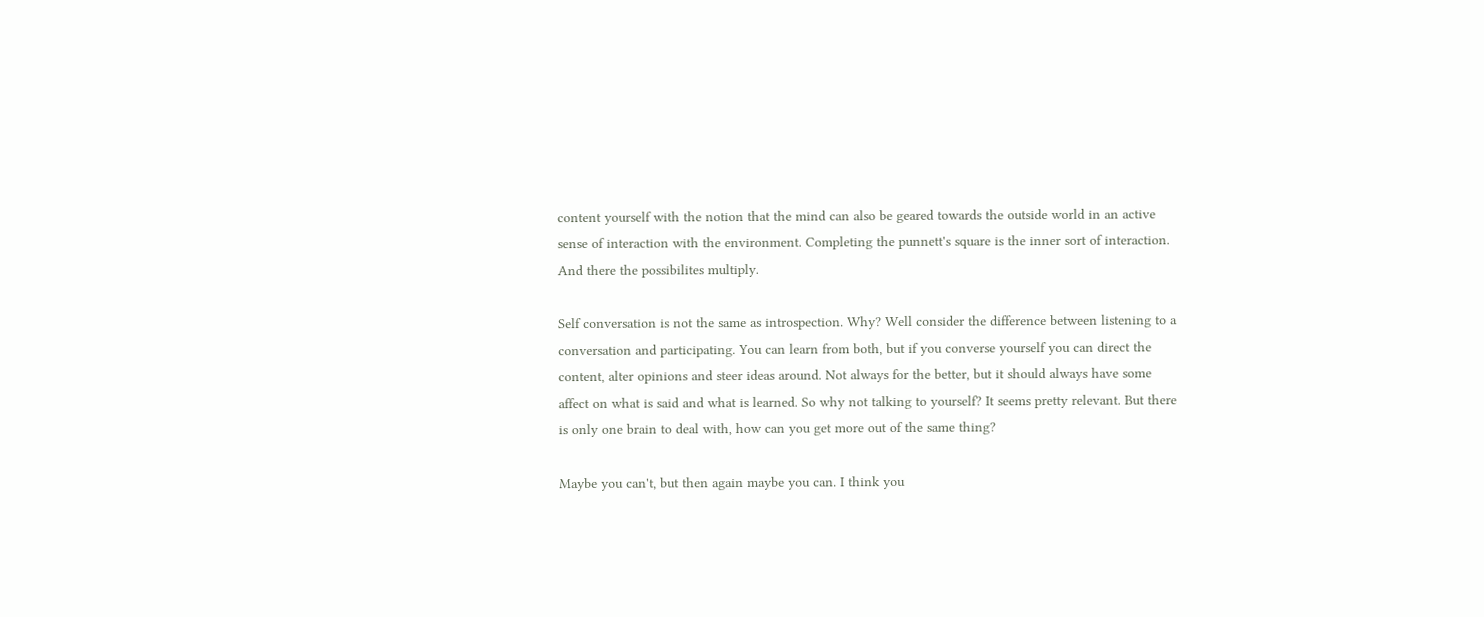content yourself with the notion that the mind can also be geared towards the outside world in an active sense of interaction with the environment. Completing the punnett's square is the inner sort of interaction. And there the possibilites multiply.

Self conversation is not the same as introspection. Why? Well consider the difference between listening to a conversation and participating. You can learn from both, but if you converse yourself you can direct the content, alter opinions and steer ideas around. Not always for the better, but it should always have some affect on what is said and what is learned. So why not talking to yourself? It seems pretty relevant. But there is only one brain to deal with, how can you get more out of the same thing?

Maybe you can't, but then again maybe you can. I think you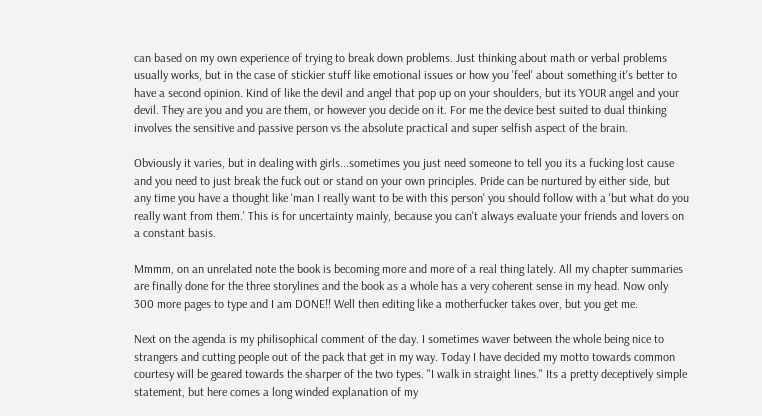can based on my own experience of trying to break down problems. Just thinking about math or verbal problems usually works, but in the case of stickier stuff like emotional issues or how you 'feel' about something it's better to have a second opinion. Kind of like the devil and angel that pop up on your shoulders, but its YOUR angel and your devil. They are you and you are them, or however you decide on it. For me the device best suited to dual thinking involves the sensitive and passive person vs the absolute practical and super selfish aspect of the brain.

Obviously it varies, but in dealing with girls...sometimes you just need someone to tell you its a fucking lost cause and you need to just break the fuck out or stand on your own principles. Pride can be nurtured by either side, but any time you have a thought like 'man I really want to be with this person' you should follow with a 'but what do you really want from them.' This is for uncertainty mainly, because you can't always evaluate your friends and lovers on a constant basis.

Mmmm, on an unrelated note the book is becoming more and more of a real thing lately. All my chapter summaries are finally done for the three storylines and the book as a whole has a very coherent sense in my head. Now only 300 more pages to type and I am DONE!! Well then editing like a motherfucker takes over, but you get me.

Next on the agenda is my philisophical comment of the day. I sometimes waver between the whole being nice to strangers and cutting people out of the pack that get in my way. Today I have decided my motto towards common courtesy will be geared towards the sharper of the two types. "I walk in straight lines." Its a pretty deceptively simple statement, but here comes a long winded explanation of my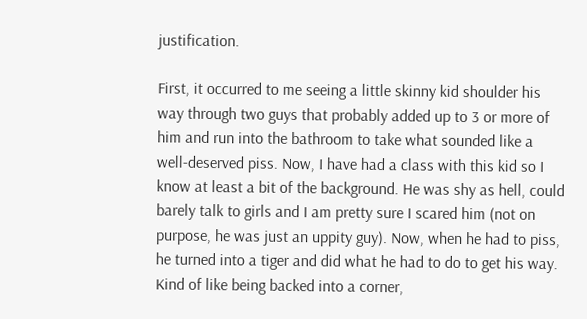justification.

First, it occurred to me seeing a little skinny kid shoulder his way through two guys that probably added up to 3 or more of him and run into the bathroom to take what sounded like a well-deserved piss. Now, I have had a class with this kid so I know at least a bit of the background. He was shy as hell, could barely talk to girls and I am pretty sure I scared him (not on purpose, he was just an uppity guy). Now, when he had to piss, he turned into a tiger and did what he had to do to get his way. Kind of like being backed into a corner,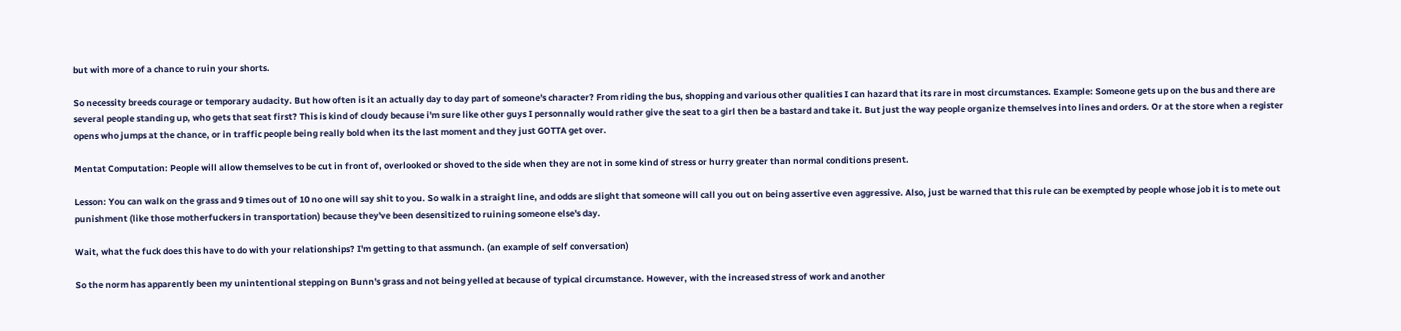but with more of a chance to ruin your shorts.

So necessity breeds courage or temporary audacity. But how often is it an actually day to day part of someone's character? From riding the bus, shopping and various other qualities I can hazard that its rare in most circumstances. Example: Someone gets up on the bus and there are several people standing up, who gets that seat first? This is kind of cloudy because i'm sure like other guys I personnally would rather give the seat to a girl then be a bastard and take it. But just the way people organize themselves into lines and orders. Or at the store when a register opens who jumps at the chance, or in traffic people being really bold when its the last moment and they just GOTTA get over.

Mentat Computation: People will allow themselves to be cut in front of, overlooked or shoved to the side when they are not in some kind of stress or hurry greater than normal conditions present.

Lesson: You can walk on the grass and 9 times out of 10 no one will say shit to you. So walk in a straight line, and odds are slight that someone will call you out on being assertive even aggressive. Also, just be warned that this rule can be exempted by people whose job it is to mete out punishment (like those motherfuckers in transportation) because they've been desensitized to ruining someone else's day.

Wait, what the fuck does this have to do with your relationships? I'm getting to that assmunch. (an example of self conversation)

So the norm has apparently been my unintentional stepping on Bunn's grass and not being yelled at because of typical circumstance. However, with the increased stress of work and another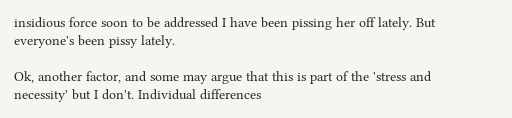insidious force soon to be addressed I have been pissing her off lately. But everyone's been pissy lately.

Ok, another factor, and some may argue that this is part of the 'stress and necessity' but I don't. Individual differences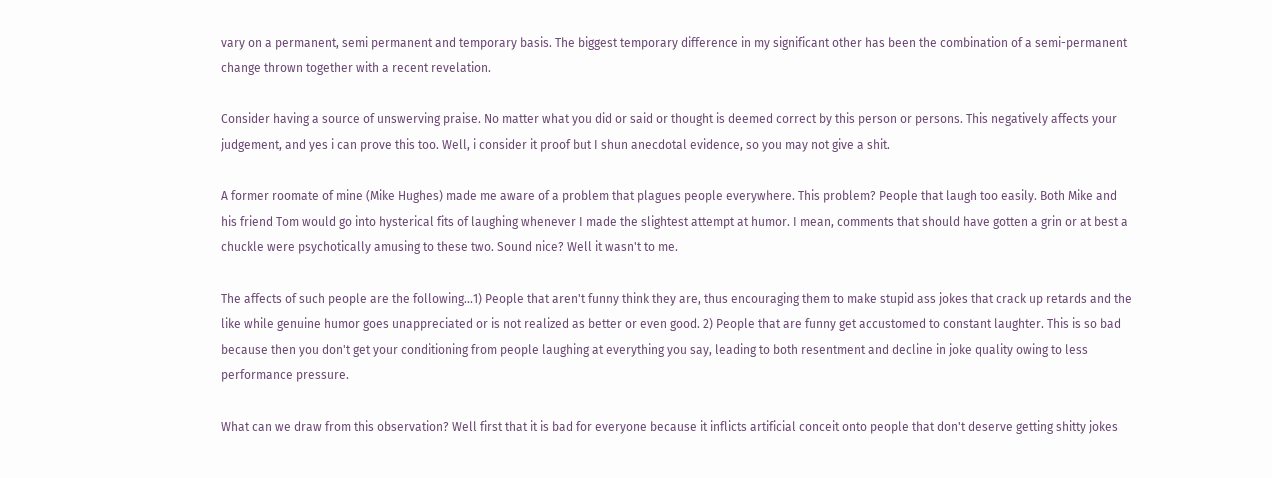vary on a permanent, semi permanent and temporary basis. The biggest temporary difference in my significant other has been the combination of a semi-permanent change thrown together with a recent revelation.

Consider having a source of unswerving praise. No matter what you did or said or thought is deemed correct by this person or persons. This negatively affects your judgement, and yes i can prove this too. Well, i consider it proof but I shun anecdotal evidence, so you may not give a shit.

A former roomate of mine (Mike Hughes) made me aware of a problem that plagues people everywhere. This problem? People that laugh too easily. Both Mike and his friend Tom would go into hysterical fits of laughing whenever I made the slightest attempt at humor. I mean, comments that should have gotten a grin or at best a chuckle were psychotically amusing to these two. Sound nice? Well it wasn't to me.

The affects of such people are the following...1) People that aren't funny think they are, thus encouraging them to make stupid ass jokes that crack up retards and the like while genuine humor goes unappreciated or is not realized as better or even good. 2) People that are funny get accustomed to constant laughter. This is so bad because then you don't get your conditioning from people laughing at everything you say, leading to both resentment and decline in joke quality owing to less performance pressure.

What can we draw from this observation? Well first that it is bad for everyone because it inflicts artificial conceit onto people that don't deserve getting shitty jokes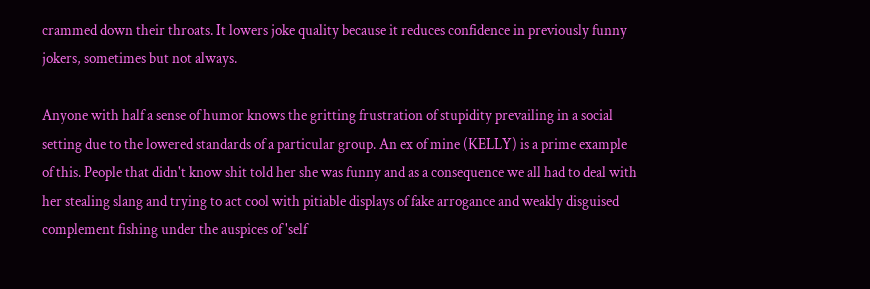crammed down their throats. It lowers joke quality because it reduces confidence in previously funny jokers, sometimes but not always.

Anyone with half a sense of humor knows the gritting frustration of stupidity prevailing in a social setting due to the lowered standards of a particular group. An ex of mine (KELLY) is a prime example of this. People that didn't know shit told her she was funny and as a consequence we all had to deal with her stealing slang and trying to act cool with pitiable displays of fake arrogance and weakly disguised complement fishing under the auspices of 'self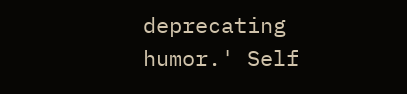deprecating humor.' Self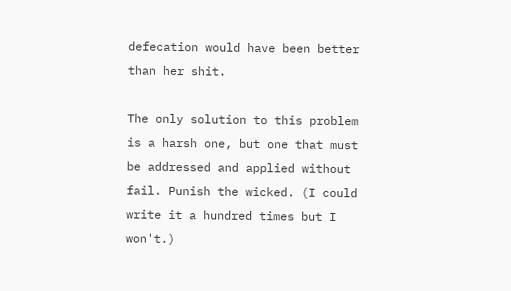defecation would have been better than her shit.

The only solution to this problem is a harsh one, but one that must be addressed and applied without fail. Punish the wicked. (I could write it a hundred times but I won't.)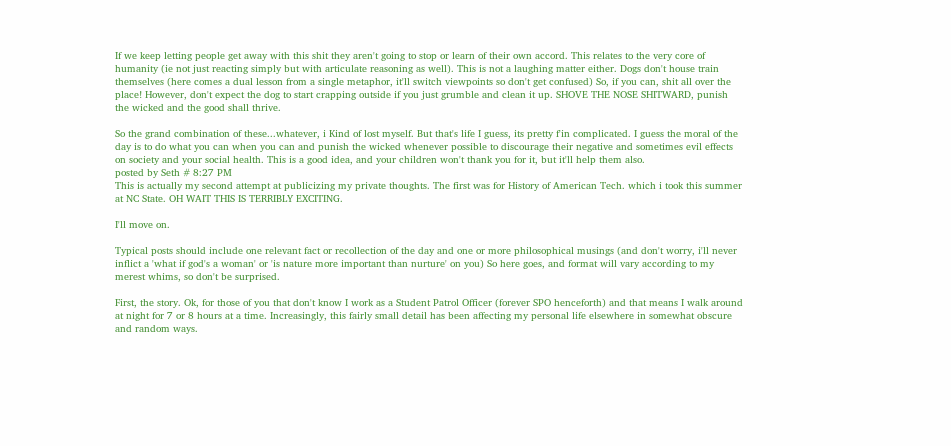If we keep letting people get away with this shit they aren't going to stop or learn of their own accord. This relates to the very core of humanity (ie not just reacting simply but with articulate reasoning as well). This is not a laughing matter either. Dogs don't house train themselves (here comes a dual lesson from a single metaphor, it'll switch viewpoints so don't get confused) So, if you can, shit all over the place! However, don't expect the dog to start crapping outside if you just grumble and clean it up. SHOVE THE NOSE SHITWARD, punish the wicked and the good shall thrive.

So the grand combination of these...whatever, i Kind of lost myself. But that's life I guess, its pretty f'in complicated. I guess the moral of the day is to do what you can when you can and punish the wicked whenever possible to discourage their negative and sometimes evil effects on society and your social health. This is a good idea, and your children won't thank you for it, but it'll help them also.
posted by Seth # 8:27 PM
This is actually my second attempt at publicizing my private thoughts. The first was for History of American Tech. which i took this summer at NC State. OH WAIT THIS IS TERRIBLY EXCITING.

I'll move on.

Typical posts should include one relevant fact or recollection of the day and one or more philosophical musings (and don't worry, i'll never inflict a 'what if god's a woman' or 'is nature more important than nurture' on you) So here goes, and format will vary according to my merest whims, so don't be surprised.

First, the story. Ok, for those of you that don't know I work as a Student Patrol Officer (forever SPO henceforth) and that means I walk around at night for 7 or 8 hours at a time. Increasingly, this fairly small detail has been affecting my personal life elsewhere in somewhat obscure and random ways.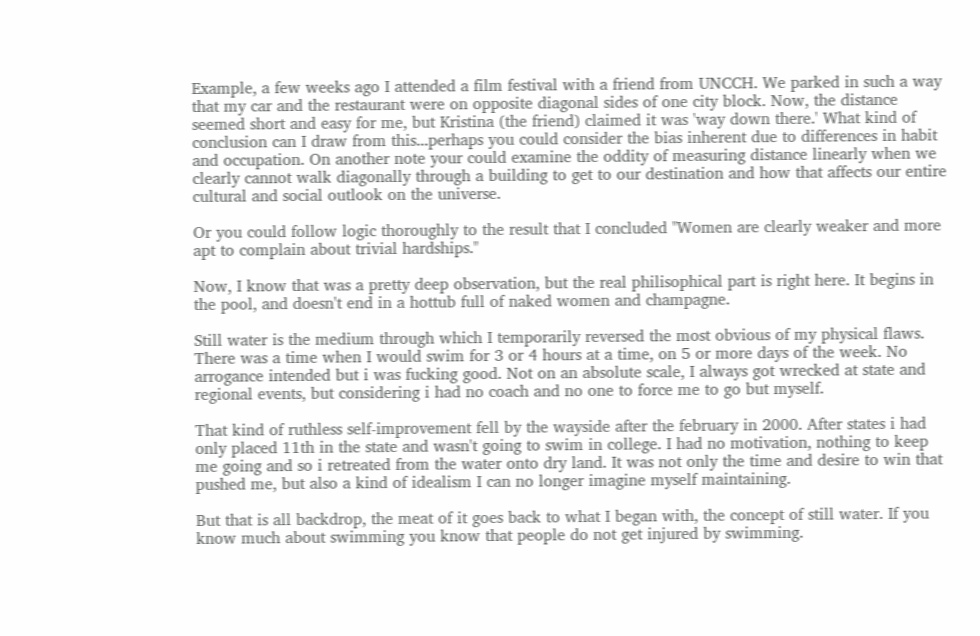Example, a few weeks ago I attended a film festival with a friend from UNCCH. We parked in such a way that my car and the restaurant were on opposite diagonal sides of one city block. Now, the distance seemed short and easy for me, but Kristina (the friend) claimed it was 'way down there.' What kind of conclusion can I draw from this...perhaps you could consider the bias inherent due to differences in habit and occupation. On another note your could examine the oddity of measuring distance linearly when we clearly cannot walk diagonally through a building to get to our destination and how that affects our entire cultural and social outlook on the universe.

Or you could follow logic thoroughly to the result that I concluded "Women are clearly weaker and more apt to complain about trivial hardships."

Now, I know that was a pretty deep observation, but the real philisophical part is right here. It begins in the pool, and doesn't end in a hottub full of naked women and champagne.

Still water is the medium through which I temporarily reversed the most obvious of my physical flaws. There was a time when I would swim for 3 or 4 hours at a time, on 5 or more days of the week. No arrogance intended but i was fucking good. Not on an absolute scale, I always got wrecked at state and regional events, but considering i had no coach and no one to force me to go but myself.

That kind of ruthless self-improvement fell by the wayside after the february in 2000. After states i had only placed 11th in the state and wasn't going to swim in college. I had no motivation, nothing to keep me going and so i retreated from the water onto dry land. It was not only the time and desire to win that pushed me, but also a kind of idealism I can no longer imagine myself maintaining.

But that is all backdrop, the meat of it goes back to what I began with, the concept of still water. If you know much about swimming you know that people do not get injured by swimming.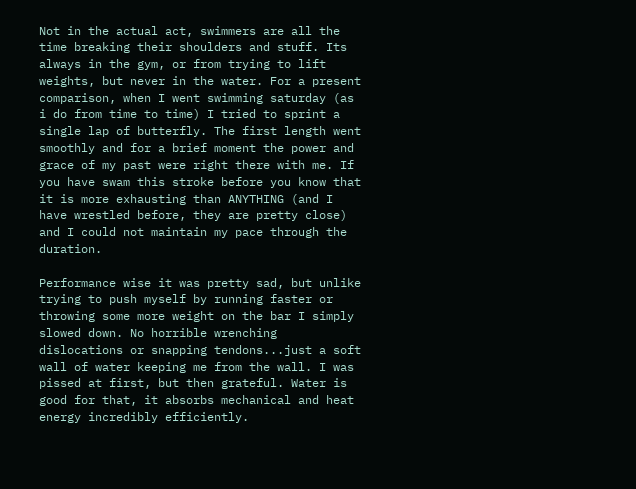Not in the actual act, swimmers are all the time breaking their shoulders and stuff. Its always in the gym, or from trying to lift weights, but never in the water. For a present comparison, when I went swimming saturday (as i do from time to time) I tried to sprint a single lap of butterfly. The first length went smoothly and for a brief moment the power and grace of my past were right there with me. If you have swam this stroke before you know that it is more exhausting than ANYTHING (and I have wrestled before, they are pretty close) and I could not maintain my pace through the duration.

Performance wise it was pretty sad, but unlike trying to push myself by running faster or throwing some more weight on the bar I simply slowed down. No horrible wrenching dislocations or snapping tendons...just a soft wall of water keeping me from the wall. I was pissed at first, but then grateful. Water is good for that, it absorbs mechanical and heat energy incredibly efficiently.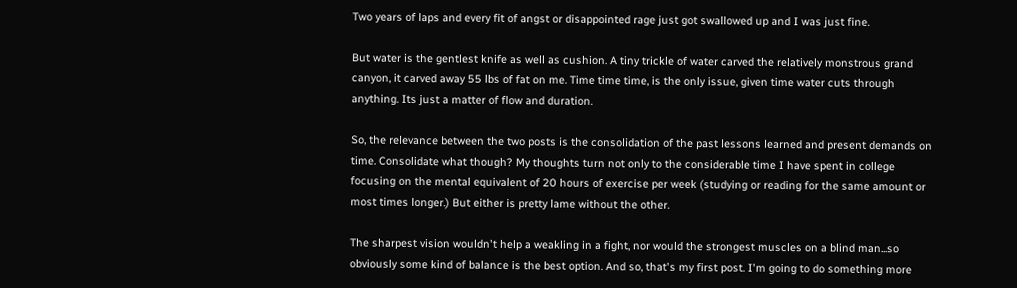Two years of laps and every fit of angst or disappointed rage just got swallowed up and I was just fine.

But water is the gentlest knife as well as cushion. A tiny trickle of water carved the relatively monstrous grand canyon, it carved away 55 lbs of fat on me. Time time time, is the only issue, given time water cuts through anything. Its just a matter of flow and duration.

So, the relevance between the two posts is the consolidation of the past lessons learned and present demands on time. Consolidate what though? My thoughts turn not only to the considerable time I have spent in college focusing on the mental equivalent of 20 hours of exercise per week (studying or reading for the same amount or most times longer.) But either is pretty lame without the other.

The sharpest vision wouldn't help a weakling in a fight, nor would the strongest muscles on a blind man...so obviously some kind of balance is the best option. And so, that's my first post. I'm going to do something more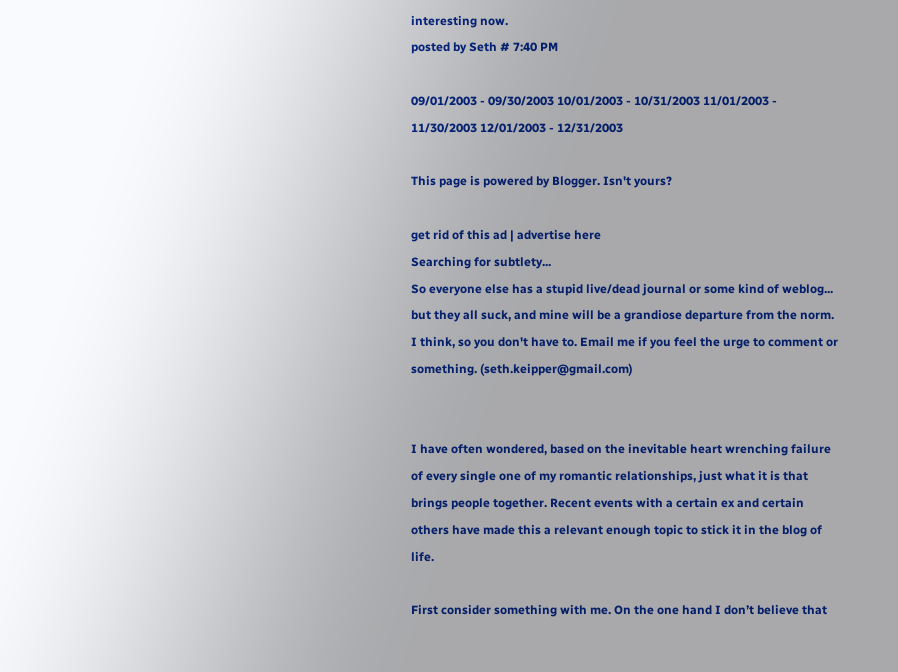interesting now.
posted by Seth # 7:40 PM

09/01/2003 - 09/30/2003 10/01/2003 - 10/31/2003 11/01/2003 - 11/30/2003 12/01/2003 - 12/31/2003

This page is powered by Blogger. Isn't yours?

get rid of this ad | advertise here
Searching for subtlety...
So everyone else has a stupid live/dead journal or some kind of weblog... but they all suck, and mine will be a grandiose departure from the norm. I think, so you don't have to. Email me if you feel the urge to comment or something. (seth.keipper@gmail.com)


I have often wondered, based on the inevitable heart wrenching failure of every single one of my romantic relationships, just what it is that brings people together. Recent events with a certain ex and certain others have made this a relevant enough topic to stick it in the blog of life.

First consider something with me. On the one hand I don’t believe that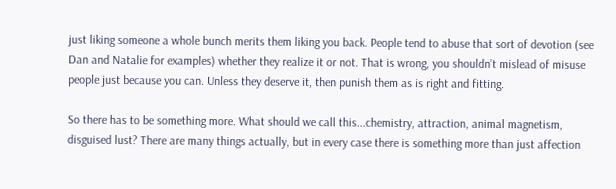just liking someone a whole bunch merits them liking you back. People tend to abuse that sort of devotion (see Dan and Natalie for examples) whether they realize it or not. That is wrong, you shouldn’t mislead of misuse people just because you can. Unless they deserve it, then punish them as is right and fitting.

So there has to be something more. What should we call this...chemistry, attraction, animal magnetism, disguised lust? There are many things actually, but in every case there is something more than just affection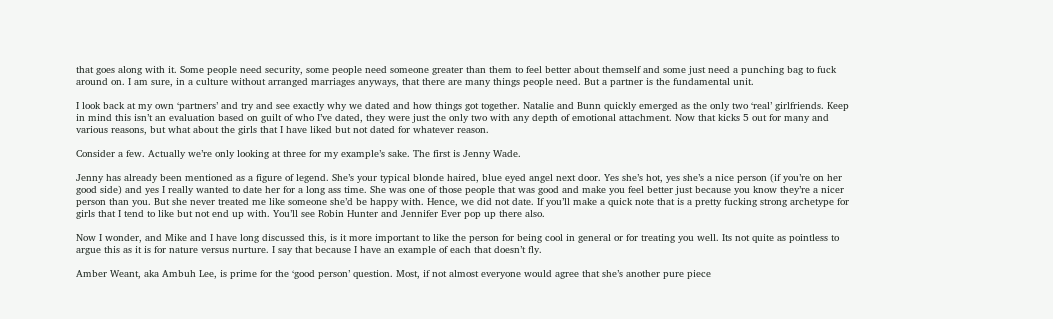that goes along with it. Some people need security, some people need someone greater than them to feel better about themself and some just need a punching bag to fuck around on. I am sure, in a culture without arranged marriages anyways, that there are many things people need. But a partner is the fundamental unit.

I look back at my own ‘partners’ and try and see exactly why we dated and how things got together. Natalie and Bunn quickly emerged as the only two ‘real’ girlfriends. Keep in mind this isn’t an evaluation based on guilt of who I’ve dated, they were just the only two with any depth of emotional attachment. Now that kicks 5 out for many and various reasons, but what about the girls that I have liked but not dated for whatever reason.

Consider a few. Actually we’re only looking at three for my example’s sake. The first is Jenny Wade.

Jenny has already been mentioned as a figure of legend. She’s your typical blonde haired, blue eyed angel next door. Yes she’s hot, yes she’s a nice person (if you’re on her good side) and yes I really wanted to date her for a long ass time. She was one of those people that was good and make you feel better just because you know they’re a nicer person than you. But she never treated me like someone she’d be happy with. Hence, we did not date. If you’ll make a quick note that is a pretty fucking strong archetype for girls that I tend to like but not end up with. You’ll see Robin Hunter and Jennifer Ever pop up there also.

Now I wonder, and Mike and I have long discussed this, is it more important to like the person for being cool in general or for treating you well. Its not quite as pointless to argue this as it is for nature versus nurture. I say that because I have an example of each that doesn’t fly.

Amber Weant, aka Ambuh Lee, is prime for the ‘good person’ question. Most, if not almost everyone would agree that she’s another pure piece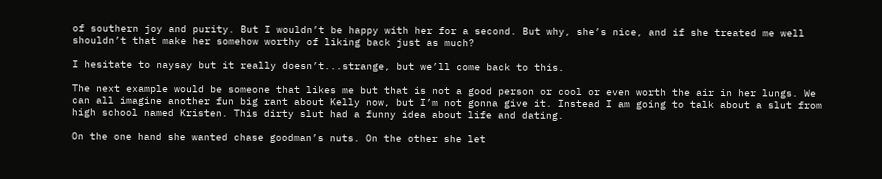of southern joy and purity. But I wouldn’t be happy with her for a second. But why, she’s nice, and if she treated me well shouldn’t that make her somehow worthy of liking back just as much?

I hesitate to naysay but it really doesn’t...strange, but we’ll come back to this.

The next example would be someone that likes me but that is not a good person or cool or even worth the air in her lungs. We can all imagine another fun big rant about Kelly now, but I’m not gonna give it. Instead I am going to talk about a slut from high school named Kristen. This dirty slut had a funny idea about life and dating.

On the one hand she wanted chase goodman’s nuts. On the other she let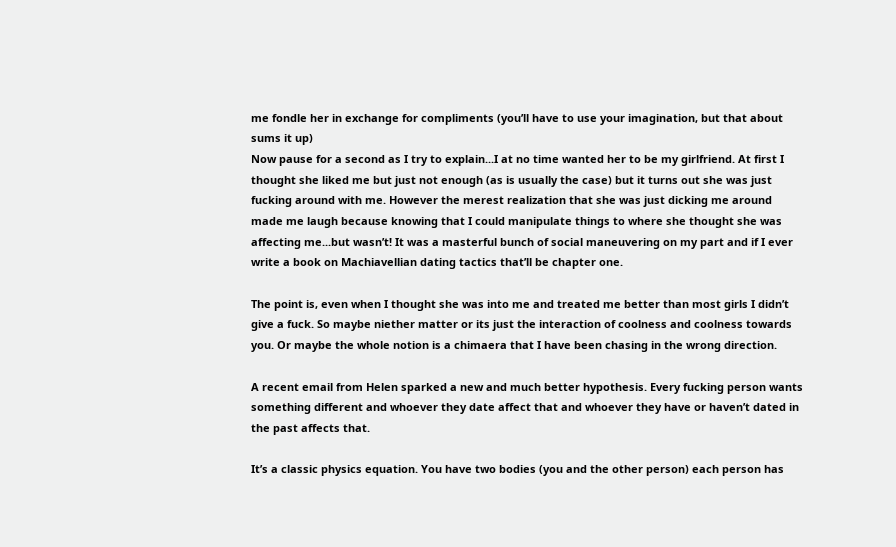me fondle her in exchange for compliments (you’ll have to use your imagination, but that about sums it up)
Now pause for a second as I try to explain...I at no time wanted her to be my girlfriend. At first I thought she liked me but just not enough (as is usually the case) but it turns out she was just fucking around with me. However the merest realization that she was just dicking me around made me laugh because knowing that I could manipulate things to where she thought she was affecting me...but wasn’t! It was a masterful bunch of social maneuvering on my part and if I ever write a book on Machiavellian dating tactics that’ll be chapter one.

The point is, even when I thought she was into me and treated me better than most girls I didn’t give a fuck. So maybe niether matter or its just the interaction of coolness and coolness towards you. Or maybe the whole notion is a chimaera that I have been chasing in the wrong direction.

A recent email from Helen sparked a new and much better hypothesis. Every fucking person wants something different and whoever they date affect that and whoever they have or haven’t dated in the past affects that.

It’s a classic physics equation. You have two bodies (you and the other person) each person has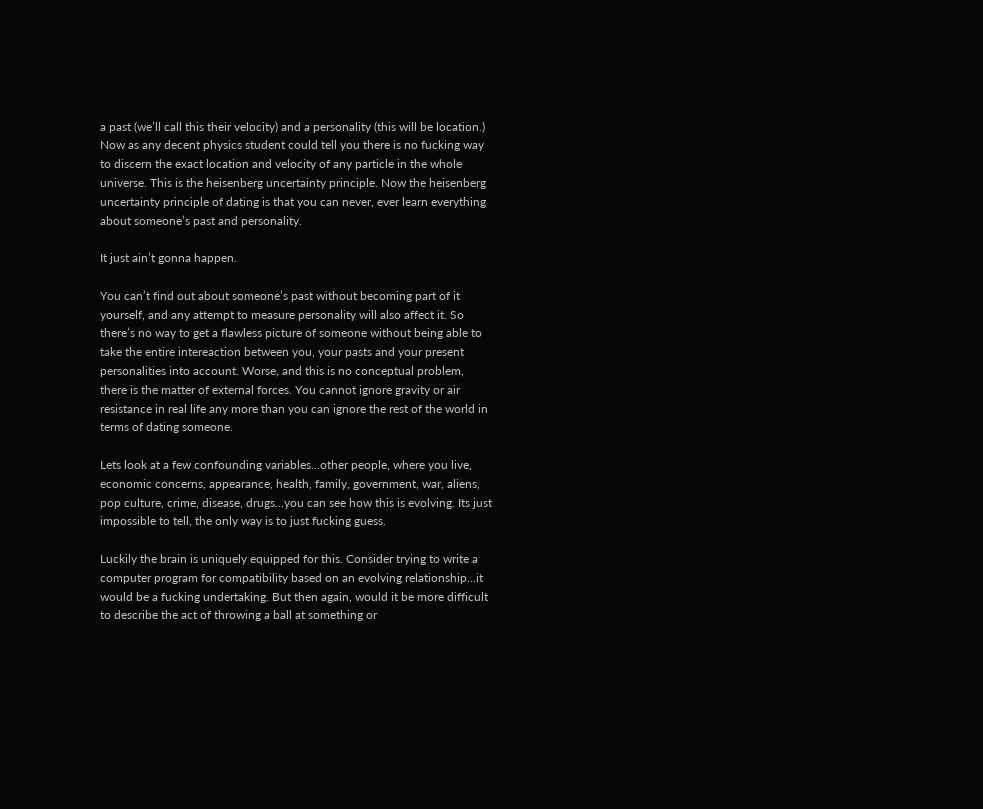a past (we’ll call this their velocity) and a personality (this will be location.) Now as any decent physics student could tell you there is no fucking way to discern the exact location and velocity of any particle in the whole universe. This is the heisenberg uncertainty principle. Now the heisenberg uncertainty principle of dating is that you can never, ever learn everything about someone’s past and personality.

It just ain’t gonna happen.

You can’t find out about someone’s past without becoming part of it yourself, and any attempt to measure personality will also affect it. So there’s no way to get a flawless picture of someone without being able to take the entire intereaction between you, your pasts and your present personalities into account. Worse, and this is no conceptual problem, there is the matter of external forces. You cannot ignore gravity or air resistance in real life any more than you can ignore the rest of the world in terms of dating someone.

Lets look at a few confounding variables...other people, where you live, economic concerns, appearance, health, family, government, war, aliens, pop culture, crime, disease, drugs...you can see how this is evolving. Its just impossible to tell, the only way is to just fucking guess.

Luckily the brain is uniquely equipped for this. Consider trying to write a computer program for compatibility based on an evolving relationship...it would be a fucking undertaking. But then again, would it be more difficult to describe the act of throwing a ball at something or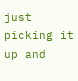just picking it up and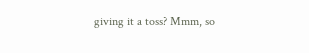giving it a toss? Mmm, so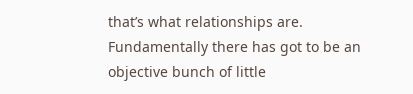that’s what relationships are. Fundamentally there has got to be an objective bunch of little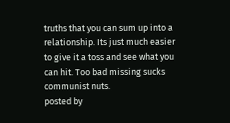truths that you can sum up into a relationship. Its just much easier to give it a toss and see what you can hit. Too bad missing sucks communist nuts.
posted by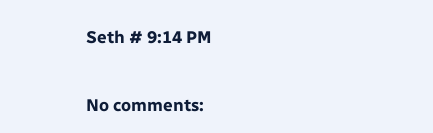Seth # 9:14 PM

No comments: